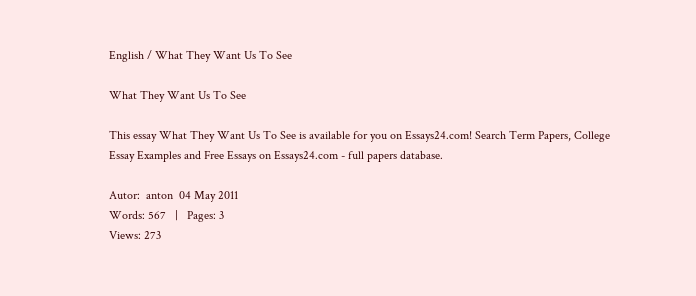English / What They Want Us To See

What They Want Us To See

This essay What They Want Us To See is available for you on Essays24.com! Search Term Papers, College Essay Examples and Free Essays on Essays24.com - full papers database.

Autor:  anton  04 May 2011
Words: 567   |   Pages: 3
Views: 273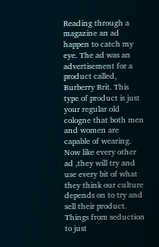Reading through a magazine an ad happen to catch my eye. The ad was an advertisement for a product called, Burberry Brit. This type of product is just your regular old cologne that both men and women are capable of wearing. Now like every other ad ,they will try and use every bit of what they think our culture depends on to try and sell their product. Things from seduction to just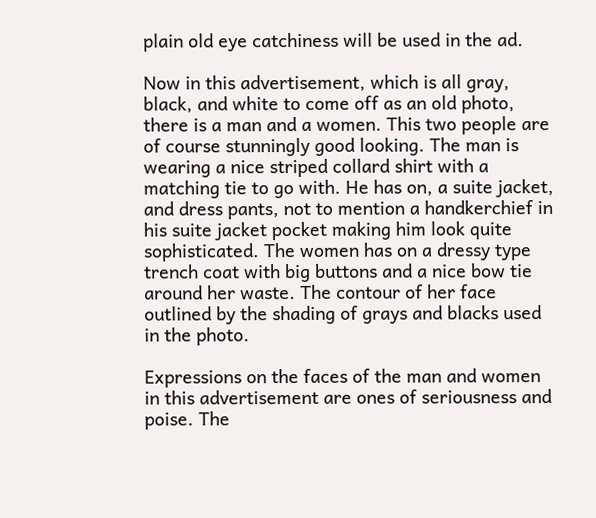plain old eye catchiness will be used in the ad.

Now in this advertisement, which is all gray, black, and white to come off as an old photo, there is a man and a women. This two people are of course stunningly good looking. The man is wearing a nice striped collard shirt with a matching tie to go with. He has on, a suite jacket, and dress pants, not to mention a handkerchief in his suite jacket pocket making him look quite sophisticated. The women has on a dressy type trench coat with big buttons and a nice bow tie around her waste. The contour of her face outlined by the shading of grays and blacks used in the photo.

Expressions on the faces of the man and women in this advertisement are ones of seriousness and poise. The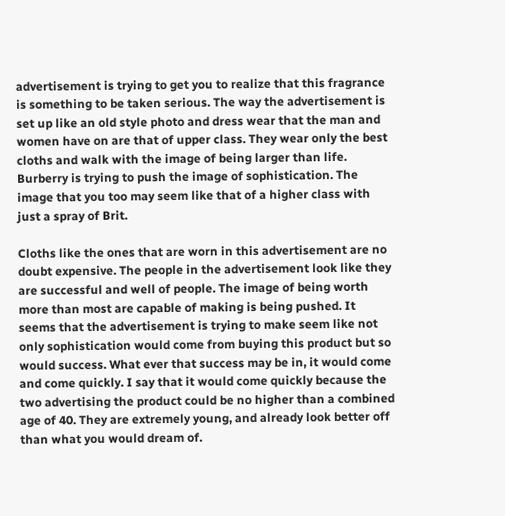advertisement is trying to get you to realize that this fragrance is something to be taken serious. The way the advertisement is set up like an old style photo and dress wear that the man and women have on are that of upper class. They wear only the best cloths and walk with the image of being larger than life. Burberry is trying to push the image of sophistication. The image that you too may seem like that of a higher class with just a spray of Brit.

Cloths like the ones that are worn in this advertisement are no doubt expensive. The people in the advertisement look like they are successful and well of people. The image of being worth more than most are capable of making is being pushed. It seems that the advertisement is trying to make seem like not only sophistication would come from buying this product but so would success. What ever that success may be in, it would come and come quickly. I say that it would come quickly because the two advertising the product could be no higher than a combined age of 40. They are extremely young, and already look better off than what you would dream of.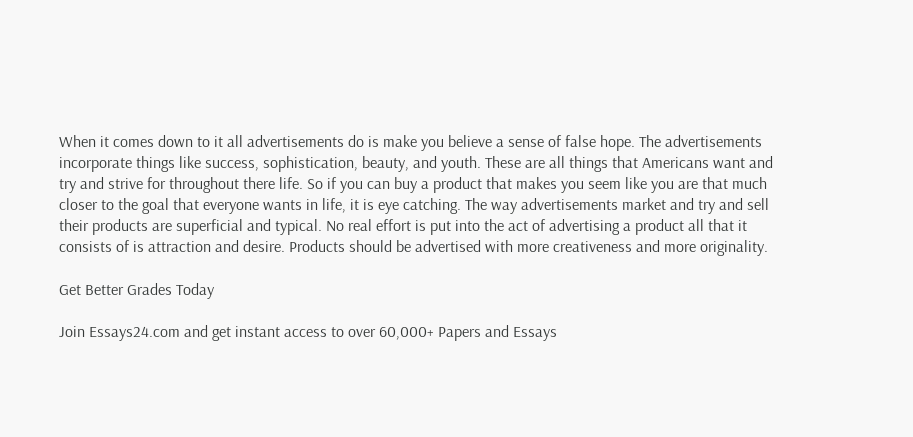When it comes down to it all advertisements do is make you believe a sense of false hope. The advertisements incorporate things like success, sophistication, beauty, and youth. These are all things that Americans want and try and strive for throughout there life. So if you can buy a product that makes you seem like you are that much closer to the goal that everyone wants in life, it is eye catching. The way advertisements market and try and sell their products are superficial and typical. No real effort is put into the act of advertising a product all that it consists of is attraction and desire. Products should be advertised with more creativeness and more originality.

Get Better Grades Today

Join Essays24.com and get instant access to over 60,000+ Papers and Essays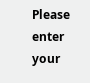Please enter your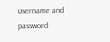username and password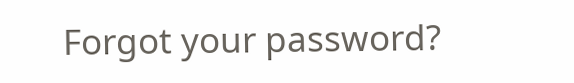Forgot your password?